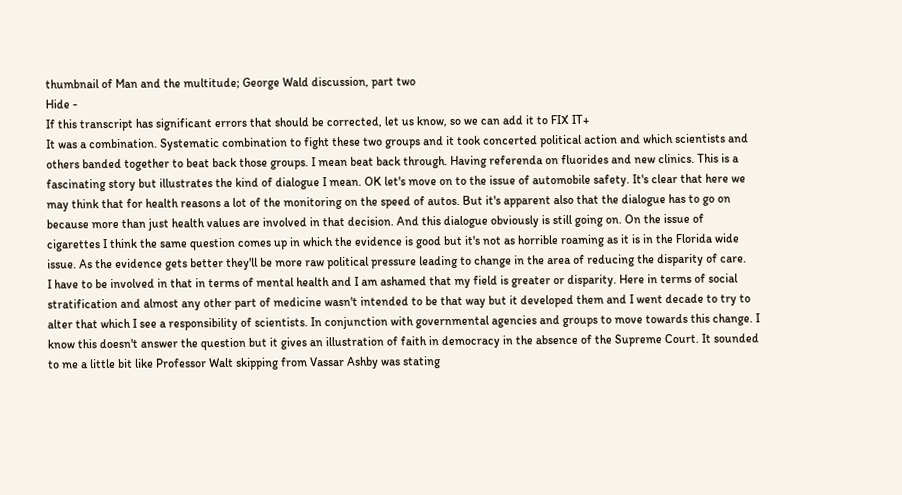thumbnail of Man and the multitude; George Wald discussion, part two
Hide -
If this transcript has significant errors that should be corrected, let us know, so we can add it to FIX IT+
It was a combination. Systematic combination to fight these two groups and it took concerted political action and which scientists and others banded together to beat back those groups. I mean beat back through. Having referenda on fluorides and new clinics. This is a fascinating story but illustrates the kind of dialogue I mean. OK let's move on to the issue of automobile safety. It's clear that here we may think that for health reasons a lot of the monitoring on the speed of autos. But it's apparent also that the dialogue has to go on because more than just health values are involved in that decision. And this dialogue obviously is still going on. On the issue of cigarettes I think the same question comes up in which the evidence is good but it's not as horrible roaming as it is in the Florida wide issue. As the evidence gets better they'll be more raw political pressure leading to change in the area of reducing the disparity of care.
I have to be involved in that in terms of mental health and I am ashamed that my field is greater or disparity. Here in terms of social stratification and almost any other part of medicine wasn't intended to be that way but it developed them and I went decade to try to alter that which I see a responsibility of scientists. In conjunction with governmental agencies and groups to move towards this change. I know this doesn't answer the question but it gives an illustration of faith in democracy in the absence of the Supreme Court. It sounded to me a little bit like Professor Walt skipping from Vassar Ashby was stating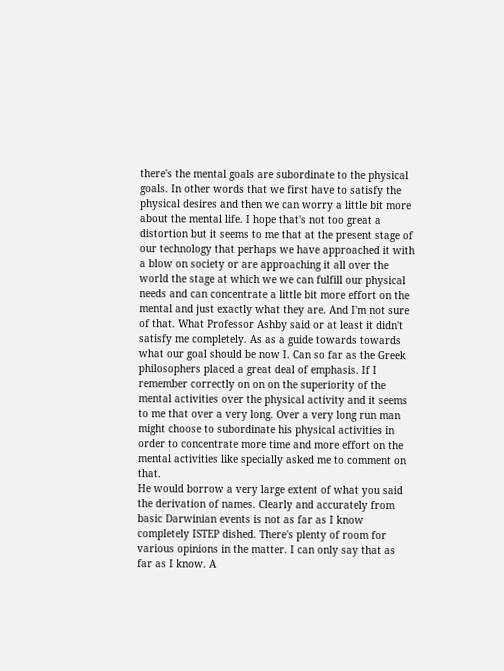there's the mental goals are subordinate to the physical goals. In other words that we first have to satisfy the physical desires and then we can worry a little bit more about the mental life. I hope that's not too great a distortion but it seems to me that at the present stage of our technology that perhaps we have approached it with
a blow on society or are approaching it all over the world the stage at which we we can fulfill our physical needs and can concentrate a little bit more effort on the mental and just exactly what they are. And I'm not sure of that. What Professor Ashby said or at least it didn't satisfy me completely. As as a guide towards towards what our goal should be now I. Can so far as the Greek philosophers placed a great deal of emphasis. If I remember correctly on on on the superiority of the mental activities over the physical activity and it seems to me that over a very long. Over a very long run man might choose to subordinate his physical activities in order to concentrate more time and more effort on the mental activities like specially asked me to comment on that.
He would borrow a very large extent of what you said the derivation of names. Clearly and accurately from basic Darwinian events is not as far as I know completely ISTEP dished. There's plenty of room for various opinions in the matter. I can only say that as far as I know. A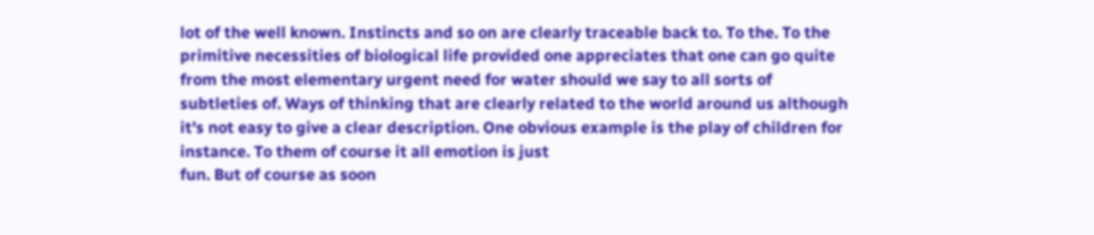lot of the well known. Instincts and so on are clearly traceable back to. To the. To the primitive necessities of biological life provided one appreciates that one can go quite from the most elementary urgent need for water should we say to all sorts of subtleties of. Ways of thinking that are clearly related to the world around us although it's not easy to give a clear description. One obvious example is the play of children for instance. To them of course it all emotion is just
fun. But of course as soon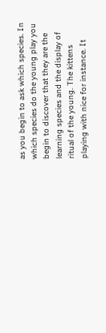as you begin to ask which species. In which species do the young play you begin to discover that they are the learning species and the display of ritual of the young. The kittens playing with nice for instance. It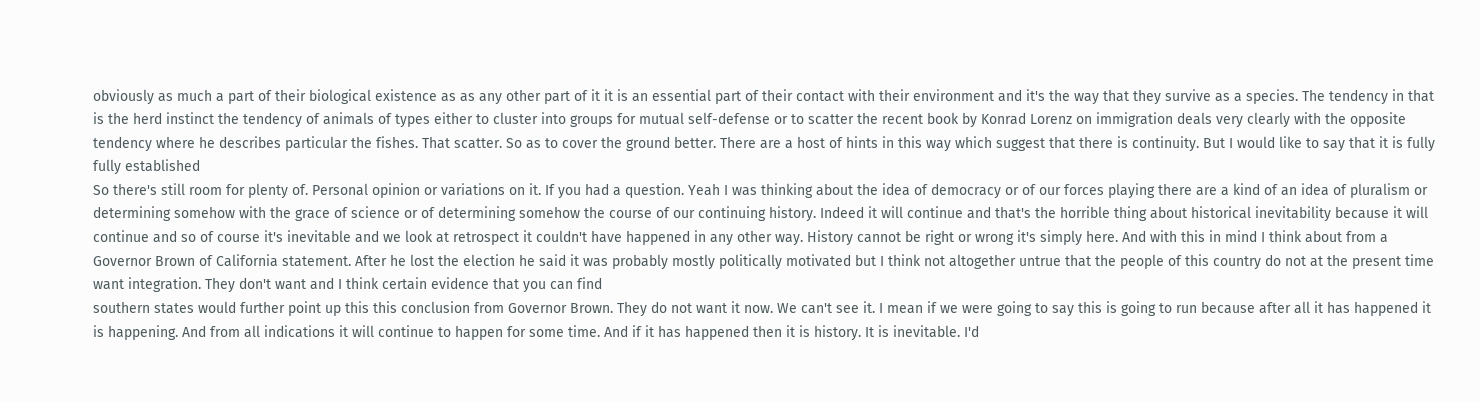obviously as much a part of their biological existence as as any other part of it it is an essential part of their contact with their environment and it's the way that they survive as a species. The tendency in that is the herd instinct the tendency of animals of types either to cluster into groups for mutual self-defense or to scatter the recent book by Konrad Lorenz on immigration deals very clearly with the opposite tendency where he describes particular the fishes. That scatter. So as to cover the ground better. There are a host of hints in this way which suggest that there is continuity. But I would like to say that it is fully fully established
So there's still room for plenty of. Personal opinion or variations on it. If you had a question. Yeah I was thinking about the idea of democracy or of our forces playing there are a kind of an idea of pluralism or determining somehow with the grace of science or of determining somehow the course of our continuing history. Indeed it will continue and that's the horrible thing about historical inevitability because it will continue and so of course it's inevitable and we look at retrospect it couldn't have happened in any other way. History cannot be right or wrong it's simply here. And with this in mind I think about from a Governor Brown of California statement. After he lost the election he said it was probably mostly politically motivated but I think not altogether untrue that the people of this country do not at the present time want integration. They don't want and I think certain evidence that you can find
southern states would further point up this this conclusion from Governor Brown. They do not want it now. We can't see it. I mean if we were going to say this is going to run because after all it has happened it is happening. And from all indications it will continue to happen for some time. And if it has happened then it is history. It is inevitable. I'd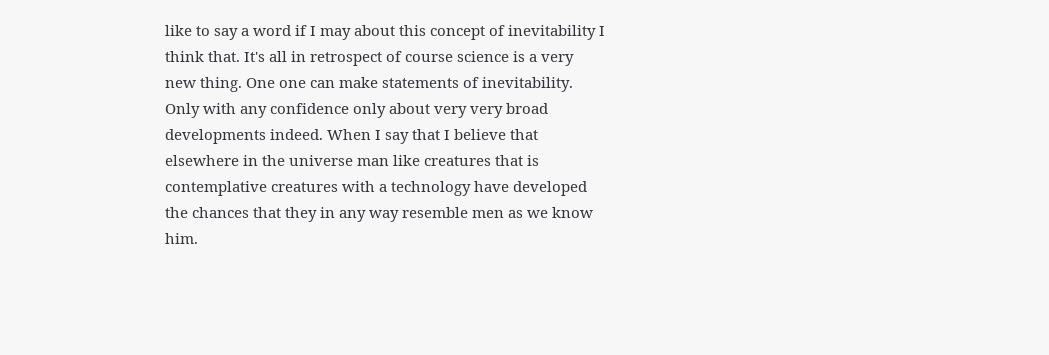like to say a word if I may about this concept of inevitability I think that. It's all in retrospect of course science is a very new thing. One one can make statements of inevitability. Only with any confidence only about very very broad developments indeed. When I say that I believe that elsewhere in the universe man like creatures that is contemplative creatures with a technology have developed
the chances that they in any way resemble men as we know him.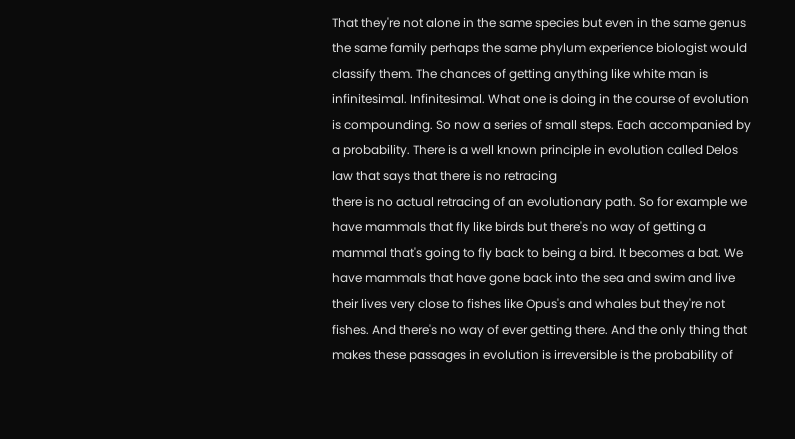That they're not alone in the same species but even in the same genus the same family perhaps the same phylum experience biologist would classify them. The chances of getting anything like white man is infinitesimal. Infinitesimal. What one is doing in the course of evolution is compounding. So now a series of small steps. Each accompanied by a probability. There is a well known principle in evolution called Delos law that says that there is no retracing
there is no actual retracing of an evolutionary path. So for example we have mammals that fly like birds but there's no way of getting a mammal that's going to fly back to being a bird. It becomes a bat. We have mammals that have gone back into the sea and swim and live their lives very close to fishes like Opus's and whales but they're not fishes. And there's no way of ever getting there. And the only thing that makes these passages in evolution is irreversible is the probability of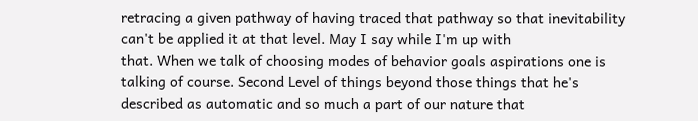retracing a given pathway of having traced that pathway so that inevitability can't be applied it at that level. May I say while I'm up with
that. When we talk of choosing modes of behavior goals aspirations one is talking of course. Second Level of things beyond those things that he's described as automatic and so much a part of our nature that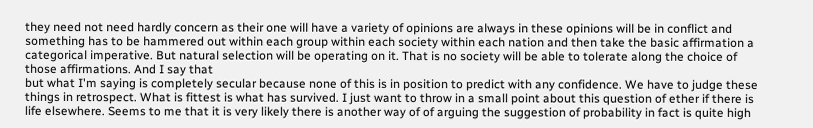they need not need hardly concern as their one will have a variety of opinions are always in these opinions will be in conflict and something has to be hammered out within each group within each society within each nation and then take the basic affirmation a categorical imperative. But natural selection will be operating on it. That is no society will be able to tolerate along the choice of those affirmations. And I say that
but what I'm saying is completely secular because none of this is in position to predict with any confidence. We have to judge these things in retrospect. What is fittest is what has survived. I just want to throw in a small point about this question of ether if there is life elsewhere. Seems to me that it is very likely there is another way of of arguing the suggestion of probability in fact is quite high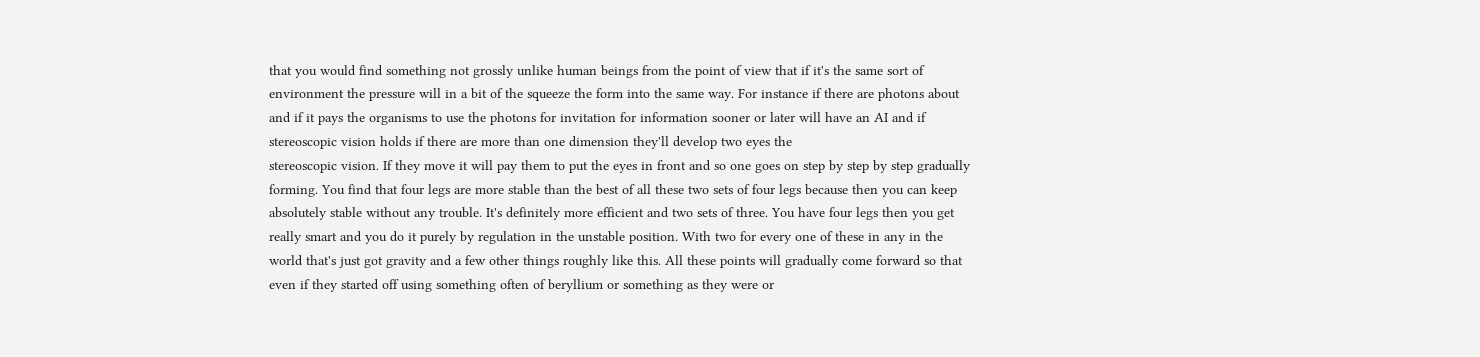that you would find something not grossly unlike human beings from the point of view that if it's the same sort of environment the pressure will in a bit of the squeeze the form into the same way. For instance if there are photons about and if it pays the organisms to use the photons for invitation for information sooner or later will have an AI and if stereoscopic vision holds if there are more than one dimension they'll develop two eyes the
stereoscopic vision. If they move it will pay them to put the eyes in front and so one goes on step by step by step gradually forming. You find that four legs are more stable than the best of all these two sets of four legs because then you can keep absolutely stable without any trouble. It's definitely more efficient and two sets of three. You have four legs then you get really smart and you do it purely by regulation in the unstable position. With two for every one of these in any in the world that's just got gravity and a few other things roughly like this. All these points will gradually come forward so that even if they started off using something often of beryllium or something as they were or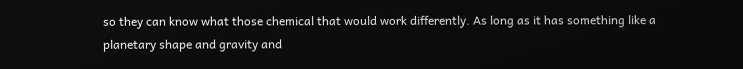so they can know what those chemical that would work differently. As long as it has something like a planetary shape and gravity and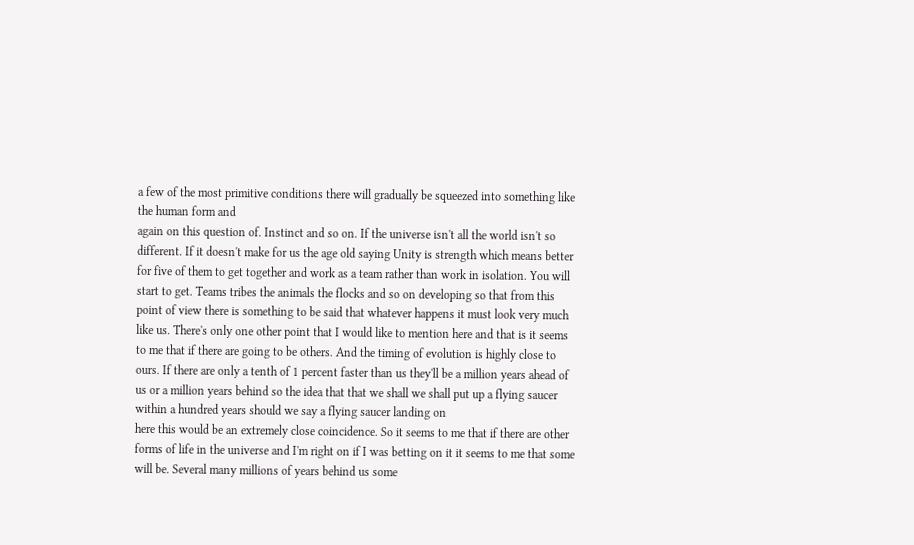a few of the most primitive conditions there will gradually be squeezed into something like the human form and
again on this question of. Instinct and so on. If the universe isn't all the world isn't so different. If it doesn't make for us the age old saying Unity is strength which means better for five of them to get together and work as a team rather than work in isolation. You will start to get. Teams tribes the animals the flocks and so on developing so that from this point of view there is something to be said that whatever happens it must look very much like us. There's only one other point that I would like to mention here and that is it seems to me that if there are going to be others. And the timing of evolution is highly close to ours. If there are only a tenth of 1 percent faster than us they'll be a million years ahead of us or a million years behind so the idea that that we shall we shall put up a flying saucer within a hundred years should we say a flying saucer landing on
here this would be an extremely close coincidence. So it seems to me that if there are other forms of life in the universe and I'm right on if I was betting on it it seems to me that some will be. Several many millions of years behind us some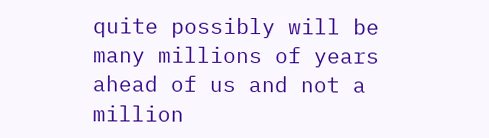quite possibly will be many millions of years ahead of us and not a million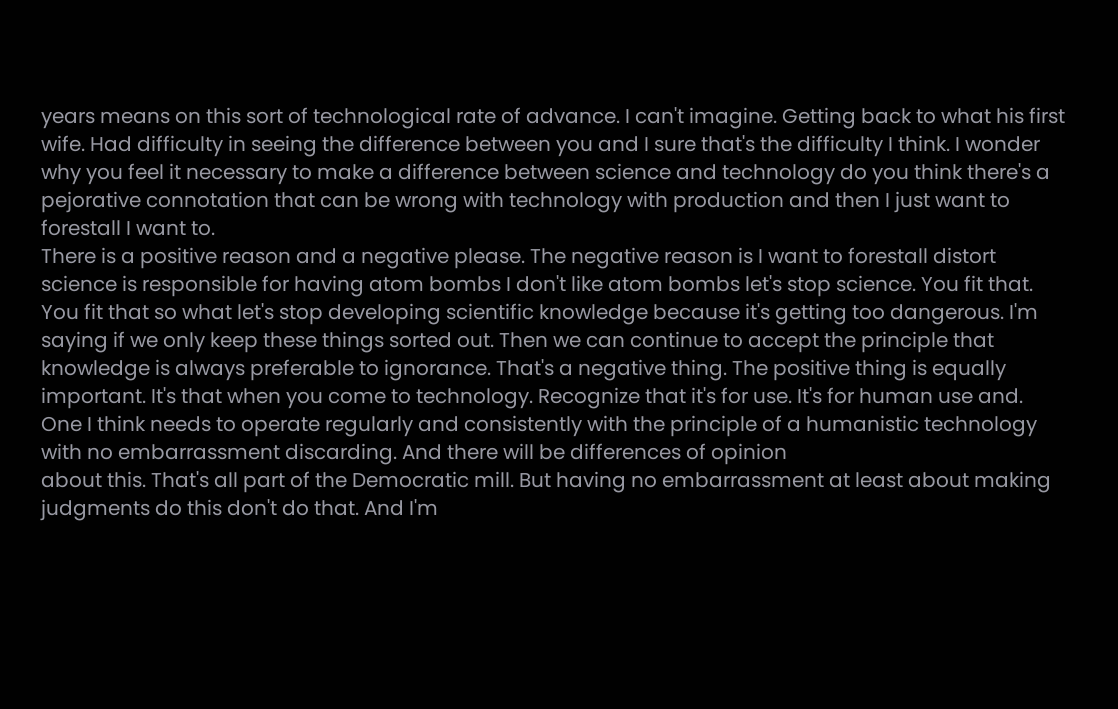years means on this sort of technological rate of advance. I can't imagine. Getting back to what his first wife. Had difficulty in seeing the difference between you and I sure that's the difficulty I think. I wonder why you feel it necessary to make a difference between science and technology do you think there's a pejorative connotation that can be wrong with technology with production and then I just want to forestall I want to.
There is a positive reason and a negative please. The negative reason is I want to forestall distort science is responsible for having atom bombs I don't like atom bombs let's stop science. You fit that. You fit that so what let's stop developing scientific knowledge because it's getting too dangerous. I'm saying if we only keep these things sorted out. Then we can continue to accept the principle that knowledge is always preferable to ignorance. That's a negative thing. The positive thing is equally important. It's that when you come to technology. Recognize that it's for use. It's for human use and. One I think needs to operate regularly and consistently with the principle of a humanistic technology with no embarrassment discarding. And there will be differences of opinion
about this. That's all part of the Democratic mill. But having no embarrassment at least about making judgments do this don't do that. And I'm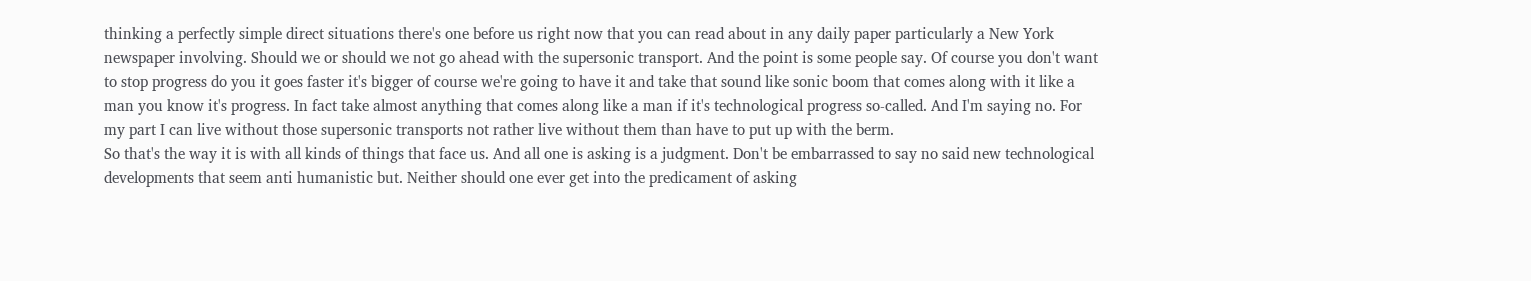thinking a perfectly simple direct situations there's one before us right now that you can read about in any daily paper particularly a New York newspaper involving. Should we or should we not go ahead with the supersonic transport. And the point is some people say. Of course you don't want to stop progress do you it goes faster it's bigger of course we're going to have it and take that sound like sonic boom that comes along with it like a man you know it's progress. In fact take almost anything that comes along like a man if it's technological progress so-called. And I'm saying no. For my part I can live without those supersonic transports not rather live without them than have to put up with the berm.
So that's the way it is with all kinds of things that face us. And all one is asking is a judgment. Don't be embarrassed to say no said new technological developments that seem anti humanistic but. Neither should one ever get into the predicament of asking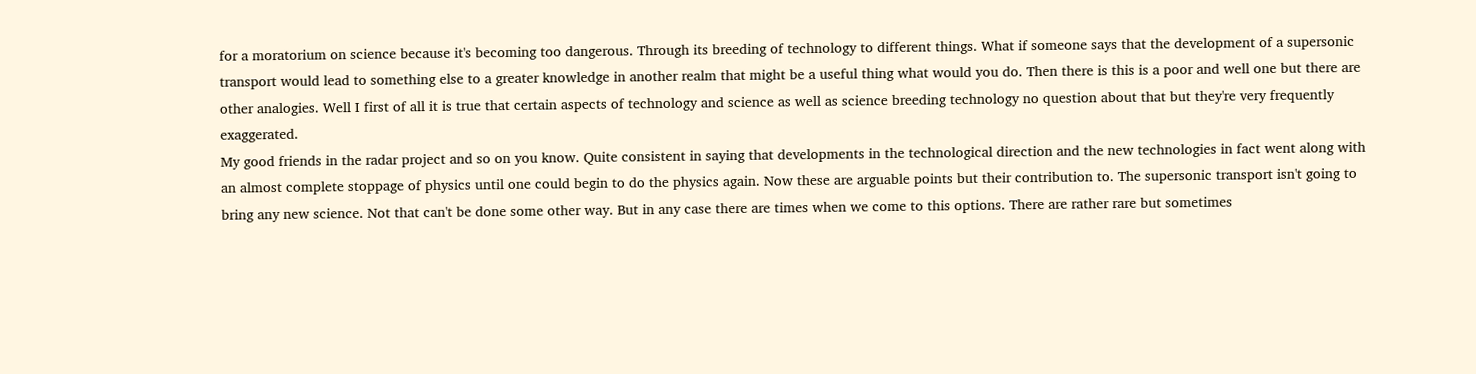for a moratorium on science because it's becoming too dangerous. Through its breeding of technology to different things. What if someone says that the development of a supersonic transport would lead to something else to a greater knowledge in another realm that might be a useful thing what would you do. Then there is this is a poor and well one but there are other analogies. Well I first of all it is true that certain aspects of technology and science as well as science breeding technology no question about that but they're very frequently exaggerated.
My good friends in the radar project and so on you know. Quite consistent in saying that developments in the technological direction and the new technologies in fact went along with an almost complete stoppage of physics until one could begin to do the physics again. Now these are arguable points but their contribution to. The supersonic transport isn't going to bring any new science. Not that can't be done some other way. But in any case there are times when we come to this options. There are rather rare but sometimes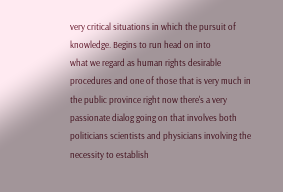very critical situations in which the pursuit of knowledge. Begins to run head on into
what we regard as human rights desirable procedures and one of those that is very much in the public province right now there's a very passionate dialog going on that involves both politicians scientists and physicians involving the necessity to establish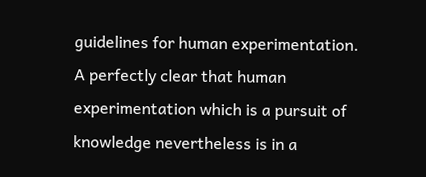guidelines for human experimentation. A perfectly clear that human experimentation which is a pursuit of knowledge nevertheless is in a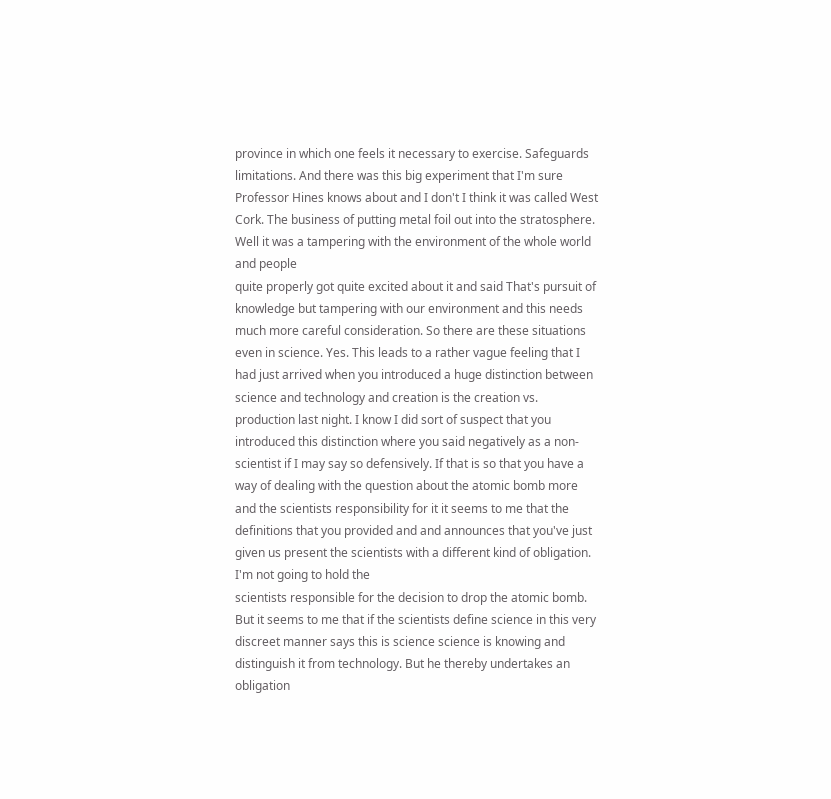province in which one feels it necessary to exercise. Safeguards limitations. And there was this big experiment that I'm sure Professor Hines knows about and I don't I think it was called West Cork. The business of putting metal foil out into the stratosphere. Well it was a tampering with the environment of the whole world and people
quite properly got quite excited about it and said That's pursuit of knowledge but tampering with our environment and this needs much more careful consideration. So there are these situations even in science. Yes. This leads to a rather vague feeling that I had just arrived when you introduced a huge distinction between science and technology and creation is the creation vs. production last night. I know I did sort of suspect that you introduced this distinction where you said negatively as a non-scientist if I may say so defensively. If that is so that you have a way of dealing with the question about the atomic bomb more and the scientists responsibility for it it seems to me that the definitions that you provided and and announces that you've just given us present the scientists with a different kind of obligation. I'm not going to hold the
scientists responsible for the decision to drop the atomic bomb. But it seems to me that if the scientists define science in this very discreet manner says this is science science is knowing and distinguish it from technology. But he thereby undertakes an obligation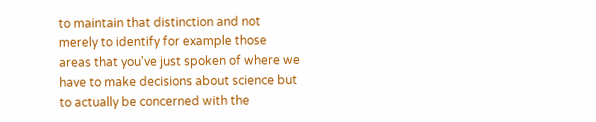to maintain that distinction and not merely to identify for example those areas that you've just spoken of where we have to make decisions about science but to actually be concerned with the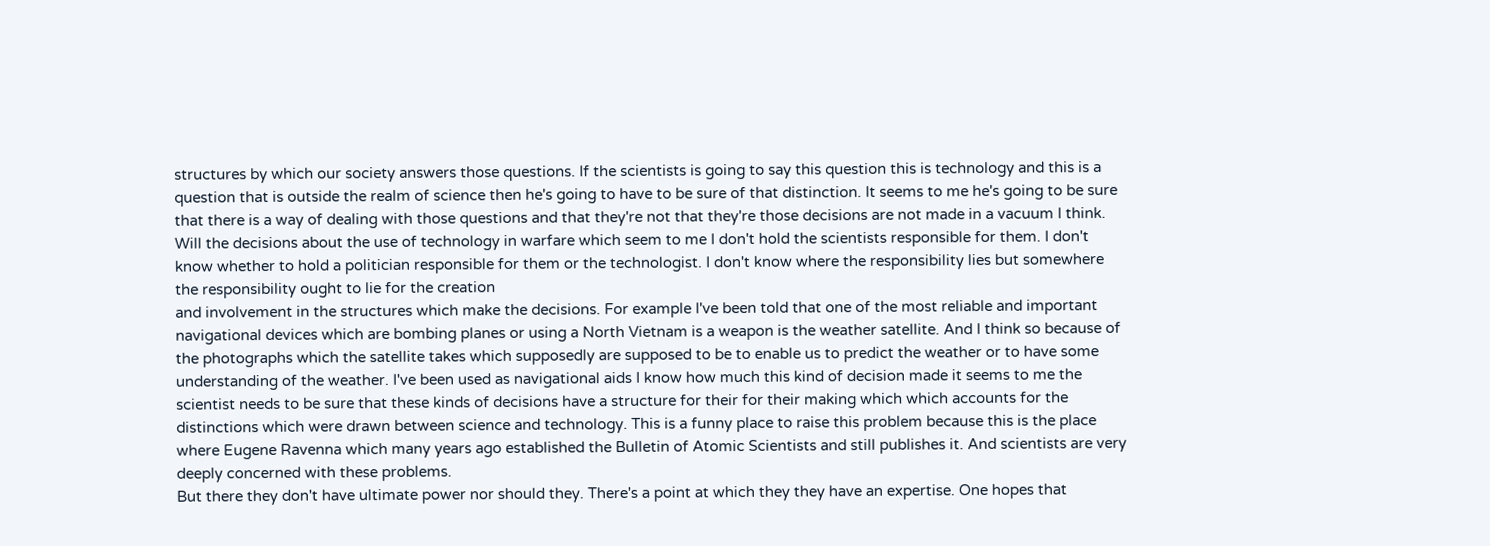structures by which our society answers those questions. If the scientists is going to say this question this is technology and this is a question that is outside the realm of science then he's going to have to be sure of that distinction. It seems to me he's going to be sure that there is a way of dealing with those questions and that they're not that they're those decisions are not made in a vacuum I think. Will the decisions about the use of technology in warfare which seem to me I don't hold the scientists responsible for them. I don't know whether to hold a politician responsible for them or the technologist. I don't know where the responsibility lies but somewhere the responsibility ought to lie for the creation
and involvement in the structures which make the decisions. For example I've been told that one of the most reliable and important navigational devices which are bombing planes or using a North Vietnam is a weapon is the weather satellite. And I think so because of the photographs which the satellite takes which supposedly are supposed to be to enable us to predict the weather or to have some understanding of the weather. I've been used as navigational aids I know how much this kind of decision made it seems to me the scientist needs to be sure that these kinds of decisions have a structure for their for their making which which accounts for the distinctions which were drawn between science and technology. This is a funny place to raise this problem because this is the place where Eugene Ravenna which many years ago established the Bulletin of Atomic Scientists and still publishes it. And scientists are very deeply concerned with these problems.
But there they don't have ultimate power nor should they. There's a point at which they they have an expertise. One hopes that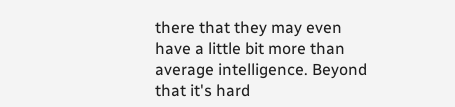there that they may even have a little bit more than average intelligence. Beyond that it's hard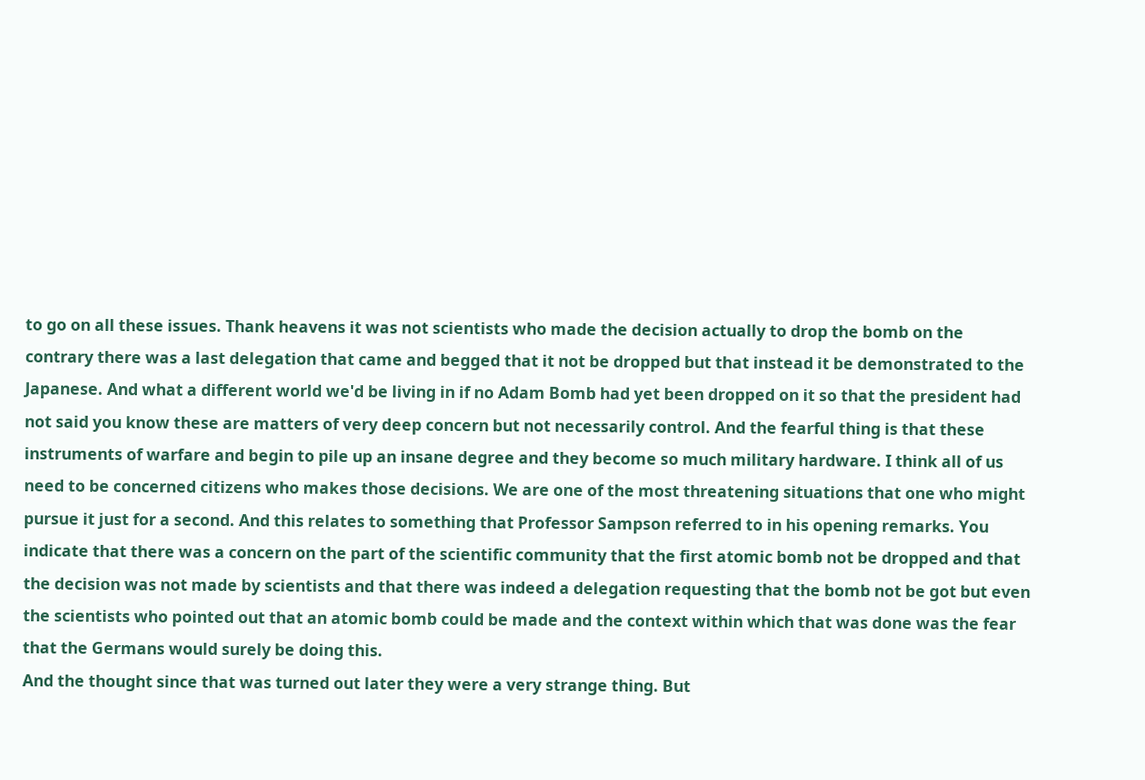to go on all these issues. Thank heavens it was not scientists who made the decision actually to drop the bomb on the contrary there was a last delegation that came and begged that it not be dropped but that instead it be demonstrated to the Japanese. And what a different world we'd be living in if no Adam Bomb had yet been dropped on it so that the president had not said you know these are matters of very deep concern but not necessarily control. And the fearful thing is that these
instruments of warfare and begin to pile up an insane degree and they become so much military hardware. I think all of us need to be concerned citizens who makes those decisions. We are one of the most threatening situations that one who might pursue it just for a second. And this relates to something that Professor Sampson referred to in his opening remarks. You indicate that there was a concern on the part of the scientific community that the first atomic bomb not be dropped and that the decision was not made by scientists and that there was indeed a delegation requesting that the bomb not be got but even the scientists who pointed out that an atomic bomb could be made and the context within which that was done was the fear that the Germans would surely be doing this.
And the thought since that was turned out later they were a very strange thing. But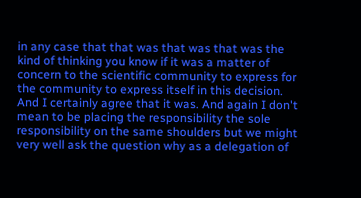in any case that that was that was that was the kind of thinking you know if it was a matter of concern to the scientific community to express for the community to express itself in this decision. And I certainly agree that it was. And again I don't mean to be placing the responsibility the sole responsibility on the same shoulders but we might very well ask the question why as a delegation of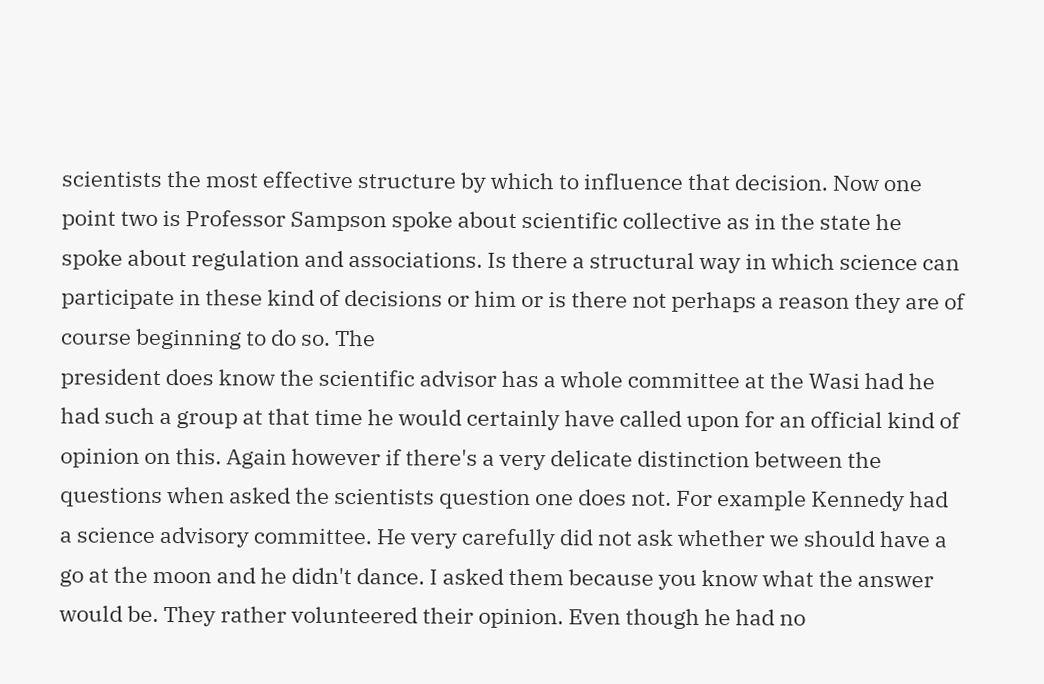scientists the most effective structure by which to influence that decision. Now one point two is Professor Sampson spoke about scientific collective as in the state he spoke about regulation and associations. Is there a structural way in which science can participate in these kind of decisions or him or is there not perhaps a reason they are of course beginning to do so. The
president does know the scientific advisor has a whole committee at the Wasi had he had such a group at that time he would certainly have called upon for an official kind of opinion on this. Again however if there's a very delicate distinction between the questions when asked the scientists question one does not. For example Kennedy had a science advisory committee. He very carefully did not ask whether we should have a go at the moon and he didn't dance. I asked them because you know what the answer would be. They rather volunteered their opinion. Even though he had no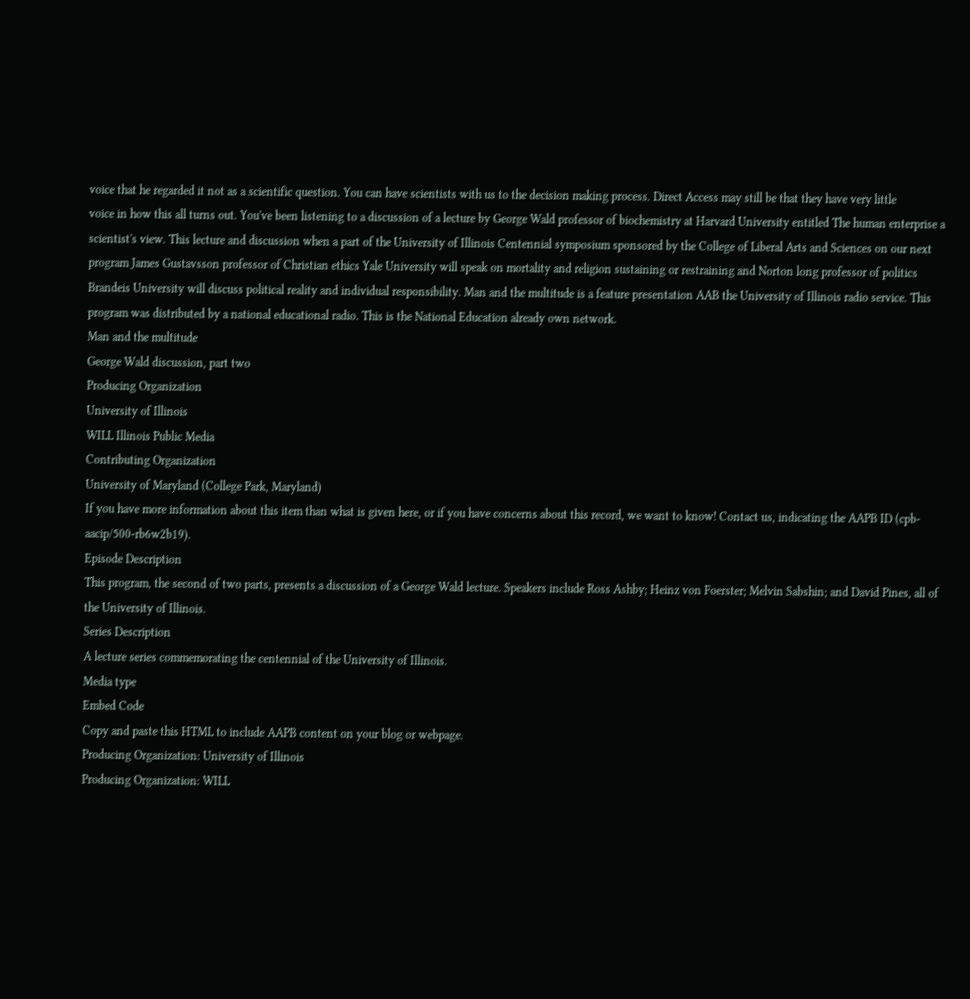voice that he regarded it not as a scientific question. You can have scientists with us to the decision making process. Direct Access may still be that they have very little
voice in how this all turns out. You've been listening to a discussion of a lecture by George Wald professor of biochemistry at Harvard University entitled The human enterprise a scientist's view. This lecture and discussion when a part of the University of Illinois Centennial symposium sponsored by the College of Liberal Arts and Sciences on our next program James Gustavsson professor of Christian ethics Yale University will speak on mortality and religion sustaining or restraining and Norton long professor of politics Brandeis University will discuss political reality and individual responsibility. Man and the multitude is a feature presentation AAB the University of Illinois radio service. This program was distributed by a national educational radio. This is the National Education already own network.
Man and the multitude
George Wald discussion, part two
Producing Organization
University of Illinois
WILL Illinois Public Media
Contributing Organization
University of Maryland (College Park, Maryland)
If you have more information about this item than what is given here, or if you have concerns about this record, we want to know! Contact us, indicating the AAPB ID (cpb-aacip/500-rb6w2b19).
Episode Description
This program, the second of two parts, presents a discussion of a George Wald lecture. Speakers include Ross Ashby; Heinz von Foerster; Melvin Sabshin; and David Pines, all of the University of Illinois.
Series Description
A lecture series commemorating the centennial of the University of Illinois.
Media type
Embed Code
Copy and paste this HTML to include AAPB content on your blog or webpage.
Producing Organization: University of Illinois
Producing Organization: WILL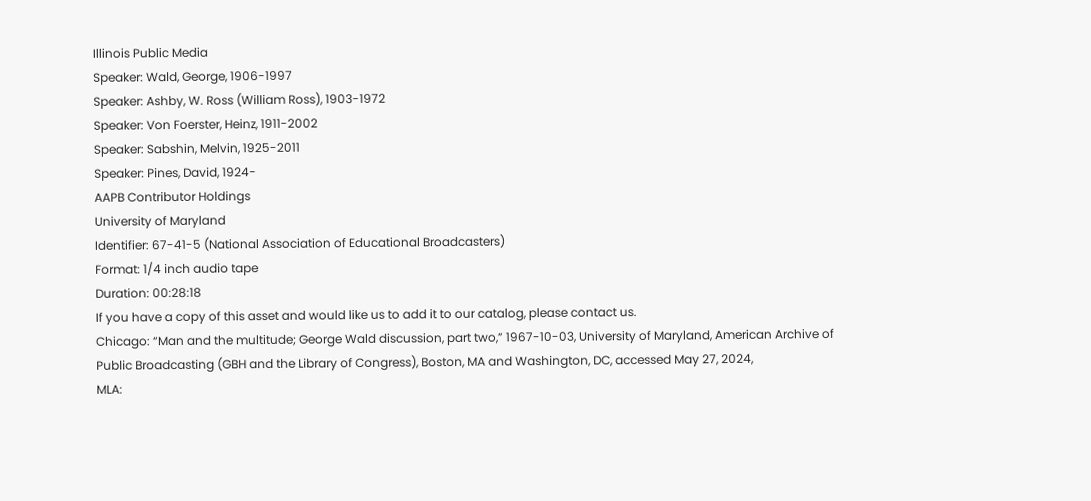Illinois Public Media
Speaker: Wald, George, 1906-1997
Speaker: Ashby, W. Ross (William Ross), 1903-1972
Speaker: Von Foerster, Heinz, 1911-2002
Speaker: Sabshin, Melvin, 1925-2011
Speaker: Pines, David, 1924-
AAPB Contributor Holdings
University of Maryland
Identifier: 67-41-5 (National Association of Educational Broadcasters)
Format: 1/4 inch audio tape
Duration: 00:28:18
If you have a copy of this asset and would like us to add it to our catalog, please contact us.
Chicago: “Man and the multitude; George Wald discussion, part two,” 1967-10-03, University of Maryland, American Archive of Public Broadcasting (GBH and the Library of Congress), Boston, MA and Washington, DC, accessed May 27, 2024,
MLA: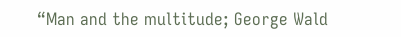“Man and the multitude; George Wald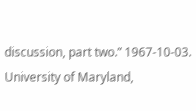discussion, part two.” 1967-10-03. University of Maryland,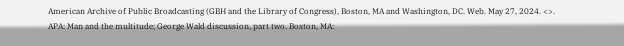American Archive of Public Broadcasting (GBH and the Library of Congress), Boston, MA and Washington, DC. Web. May 27, 2024. <>.
APA: Man and the multitude; George Wald discussion, part two. Boston, MA: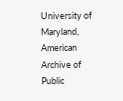University of Maryland, American Archive of Public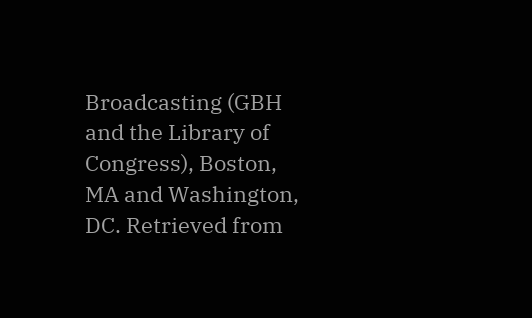Broadcasting (GBH and the Library of Congress), Boston, MA and Washington, DC. Retrieved from